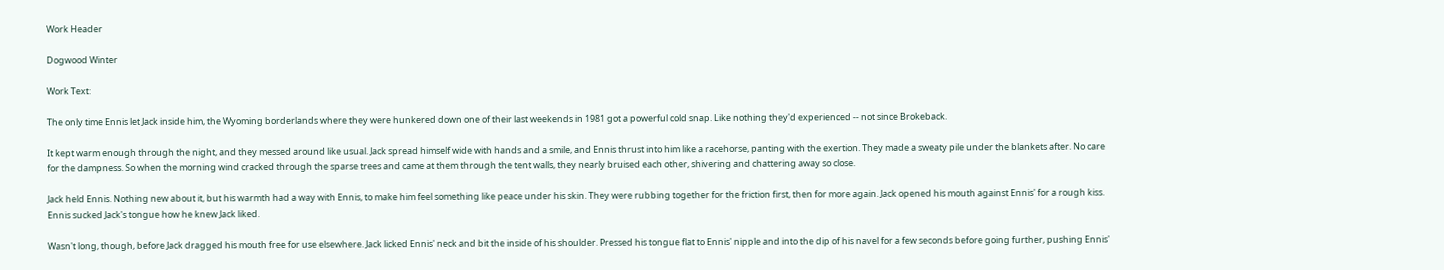Work Header

Dogwood Winter

Work Text:

The only time Ennis let Jack inside him, the Wyoming borderlands where they were hunkered down one of their last weekends in 1981 got a powerful cold snap. Like nothing they'd experienced -- not since Brokeback.

It kept warm enough through the night, and they messed around like usual. Jack spread himself wide with hands and a smile, and Ennis thrust into him like a racehorse, panting with the exertion. They made a sweaty pile under the blankets after. No care for the dampness. So when the morning wind cracked through the sparse trees and came at them through the tent walls, they nearly bruised each other, shivering and chattering away so close.

Jack held Ennis. Nothing new about it, but his warmth had a way with Ennis, to make him feel something like peace under his skin. They were rubbing together for the friction first, then for more again. Jack opened his mouth against Ennis' for a rough kiss. Ennis sucked Jack's tongue how he knew Jack liked.

Wasn't long, though, before Jack dragged his mouth free for use elsewhere. Jack licked Ennis' neck and bit the inside of his shoulder. Pressed his tongue flat to Ennis' nipple and into the dip of his navel for a few seconds before going further, pushing Ennis'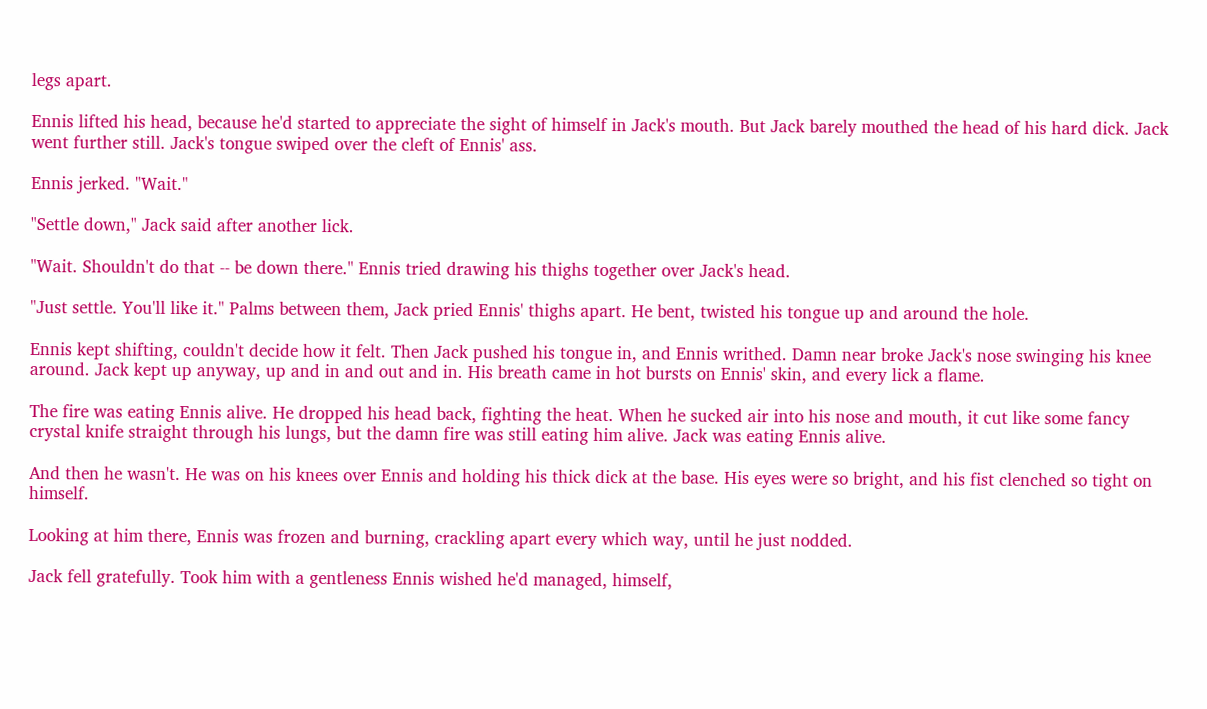legs apart.

Ennis lifted his head, because he'd started to appreciate the sight of himself in Jack's mouth. But Jack barely mouthed the head of his hard dick. Jack went further still. Jack's tongue swiped over the cleft of Ennis' ass.

Ennis jerked. "Wait."

"Settle down," Jack said after another lick.

"Wait. Shouldn't do that -- be down there." Ennis tried drawing his thighs together over Jack's head.

"Just settle. You'll like it." Palms between them, Jack pried Ennis' thighs apart. He bent, twisted his tongue up and around the hole.

Ennis kept shifting, couldn't decide how it felt. Then Jack pushed his tongue in, and Ennis writhed. Damn near broke Jack's nose swinging his knee around. Jack kept up anyway, up and in and out and in. His breath came in hot bursts on Ennis' skin, and every lick a flame.

The fire was eating Ennis alive. He dropped his head back, fighting the heat. When he sucked air into his nose and mouth, it cut like some fancy crystal knife straight through his lungs, but the damn fire was still eating him alive. Jack was eating Ennis alive.

And then he wasn't. He was on his knees over Ennis and holding his thick dick at the base. His eyes were so bright, and his fist clenched so tight on himself.

Looking at him there, Ennis was frozen and burning, crackling apart every which way, until he just nodded.

Jack fell gratefully. Took him with a gentleness Ennis wished he'd managed, himself,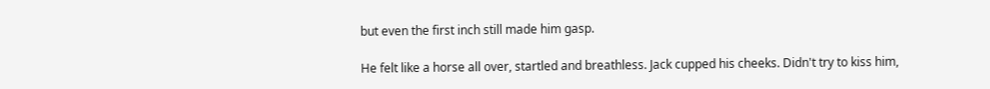but even the first inch still made him gasp.

He felt like a horse all over, startled and breathless. Jack cupped his cheeks. Didn't try to kiss him,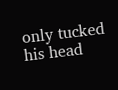only tucked his head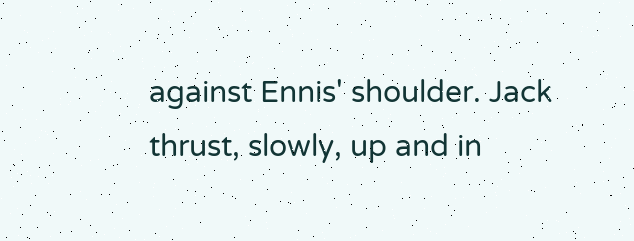against Ennis' shoulder. Jack thrust, slowly, up and in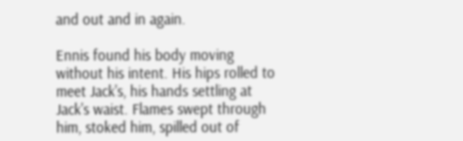and out and in again.

Ennis found his body moving without his intent. His hips rolled to meet Jack's, his hands settling at Jack's waist. Flames swept through him, stoked him, spilled out of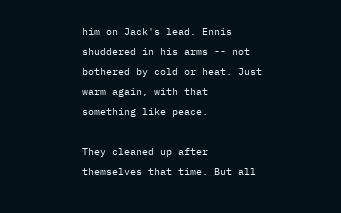him on Jack's lead. Ennis shuddered in his arms -- not bothered by cold or heat. Just warm again, with that something like peace.

They cleaned up after themselves that time. But all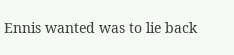Ennis wanted was to lie back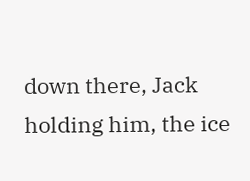down there, Jack holding him, the ice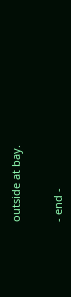outside at bay.


- end -